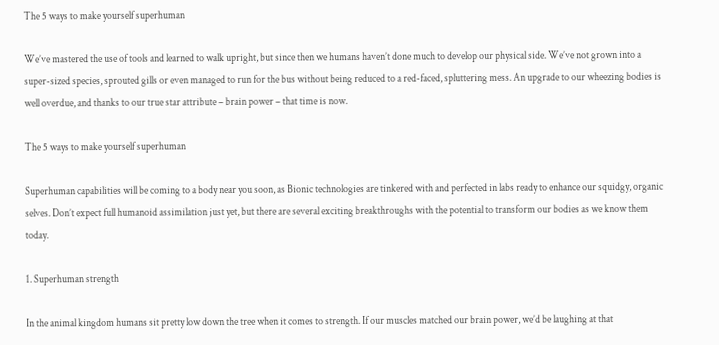The 5 ways to make yourself superhuman

We’ve mastered the use of tools and learned to walk upright, but since then we humans haven’t done much to develop our physical side. We’ve not grown into a super-sized species, sprouted gills or even managed to run for the bus without being reduced to a red-faced, spluttering mess. An upgrade to our wheezing bodies is well overdue, and thanks to our true star attribute – brain power – that time is now.

The 5 ways to make yourself superhuman

Superhuman capabilities will be coming to a body near you soon, as Bionic technologies are tinkered with and perfected in labs ready to enhance our squidgy, organic selves. Don’t expect full humanoid assimilation just yet, but there are several exciting breakthroughs with the potential to transform our bodies as we know them today.

1. Superhuman strength

In the animal kingdom humans sit pretty low down the tree when it comes to strength. If our muscles matched our brain power, we’d be laughing at that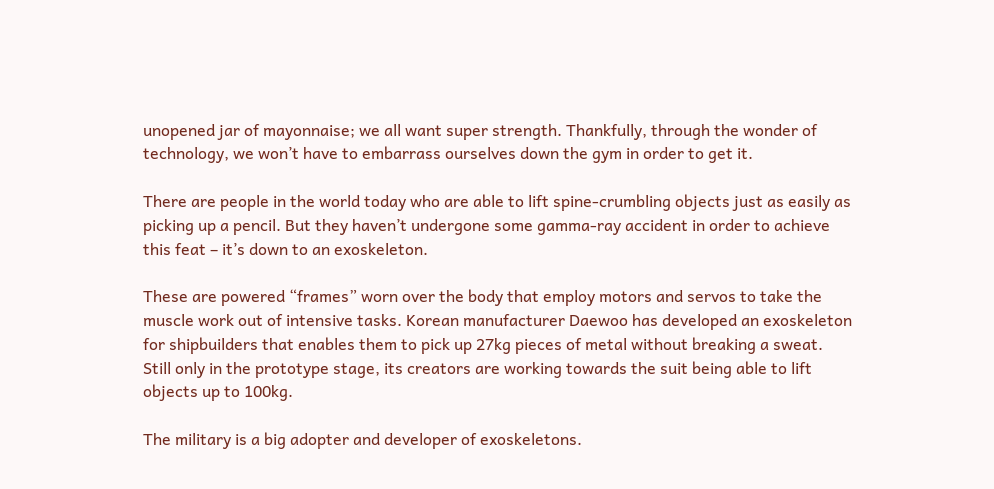unopened jar of mayonnaise; we all want super strength. Thankfully, through the wonder of technology, we won’t have to embarrass ourselves down the gym in order to get it.

There are people in the world today who are able to lift spine-crumbling objects just as easily as picking up a pencil. But they haven’t undergone some gamma-ray accident in order to achieve this feat – it’s down to an exoskeleton.

These are powered “frames” worn over the body that employ motors and servos to take the muscle work out of intensive tasks. Korean manufacturer Daewoo has developed an exoskeleton for shipbuilders that enables them to pick up 27kg pieces of metal without breaking a sweat. Still only in the prototype stage, its creators are working towards the suit being able to lift objects up to 100kg.

The military is a big adopter and developer of exoskeletons.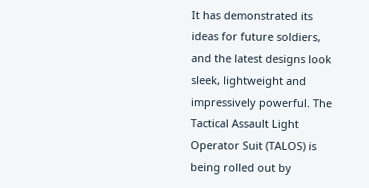It has demonstrated its ideas for future soldiers, and the latest designs look sleek, lightweight and impressively powerful. The Tactical Assault Light Operator Suit (TALOS) is being rolled out by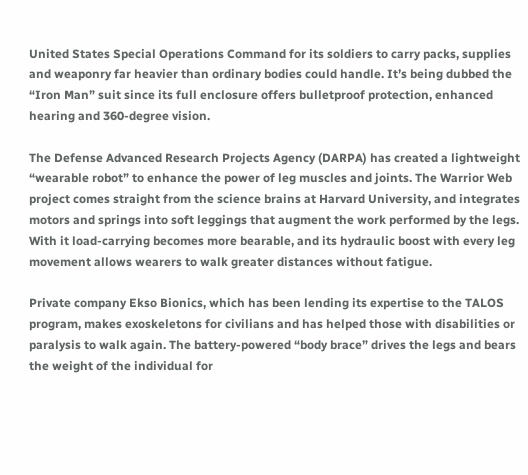United States Special Operations Command for its soldiers to carry packs, supplies and weaponry far heavier than ordinary bodies could handle. It’s being dubbed the “Iron Man” suit since its full enclosure offers bulletproof protection, enhanced hearing and 360-degree vision.

The Defense Advanced Research Projects Agency (DARPA) has created a lightweight “wearable robot” to enhance the power of leg muscles and joints. The Warrior Web project comes straight from the science brains at Harvard University, and integrates motors and springs into soft leggings that augment the work performed by the legs. With it load-carrying becomes more bearable, and its hydraulic boost with every leg movement allows wearers to walk greater distances without fatigue.

Private company Ekso Bionics, which has been lending its expertise to the TALOS program, makes exoskeletons for civilians and has helped those with disabilities or paralysis to walk again. The battery-powered “body brace” drives the legs and bears the weight of the individual for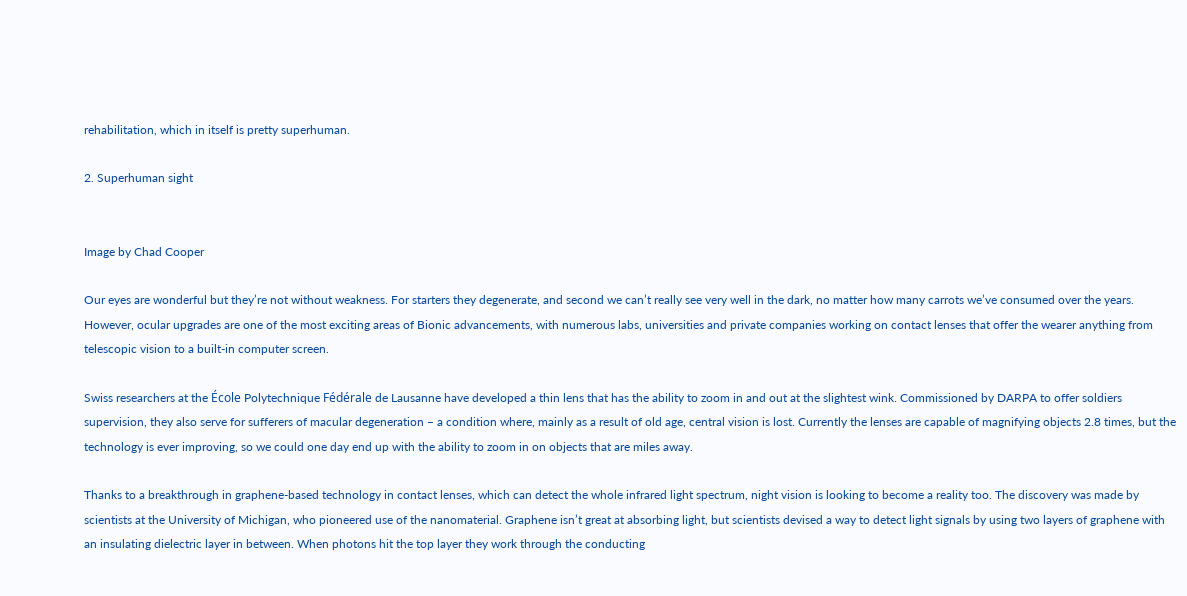rehabilitation, which in itself is pretty superhuman.

2. Superhuman sight


Image by Chad Cooper

Our eyes are wonderful but they’re not without weakness. For starters they degenerate, and second we can’t really see very well in the dark, no matter how many carrots we’ve consumed over the years. However, ocular upgrades are one of the most exciting areas of Bionic advancements, with numerous labs, universities and private companies working on contact lenses that offer the wearer anything from telescopic vision to a built-in computer screen.

Swiss researchers at the École Polytechnique Fédérale de Lausanne have developed a thin lens that has the ability to zoom in and out at the slightest wink. Commissioned by DARPA to offer soldiers supervision, they also serve for sufferers of macular degeneration – a condition where, mainly as a result of old age, central vision is lost. Currently the lenses are capable of magnifying objects 2.8 times, but the technology is ever improving, so we could one day end up with the ability to zoom in on objects that are miles away.

Thanks to a breakthrough in graphene-based technology in contact lenses, which can detect the whole infrared light spectrum, night vision is looking to become a reality too. The discovery was made by scientists at the University of Michigan, who pioneered use of the nanomaterial. Graphene isn’t great at absorbing light, but scientists devised a way to detect light signals by using two layers of graphene with an insulating dielectric layer in between. When photons hit the top layer they work through the conducting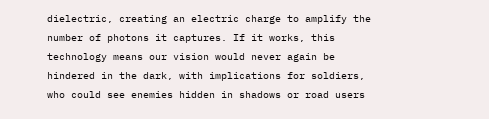dielectric, creating an electric charge to amplify the number of photons it captures. If it works, this technology means our vision would never again be hindered in the dark, with implications for soldiers, who could see enemies hidden in shadows or road users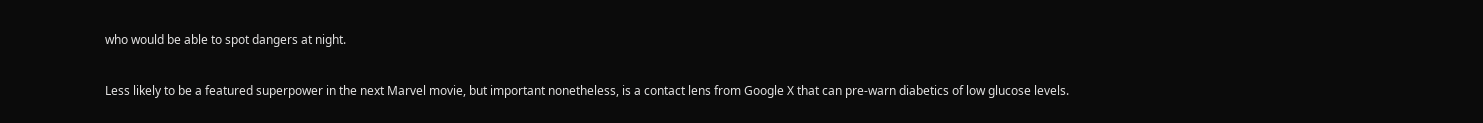who would be able to spot dangers at night.

Less likely to be a featured superpower in the next Marvel movie, but important nonetheless, is a contact lens from Google X that can pre-warn diabetics of low glucose levels.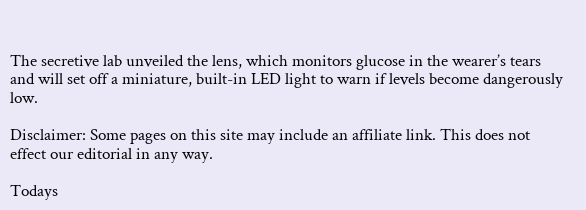The secretive lab unveiled the lens, which monitors glucose in the wearer’s tears and will set off a miniature, built-in LED light to warn if levels become dangerously low.

Disclaimer: Some pages on this site may include an affiliate link. This does not effect our editorial in any way.

Todays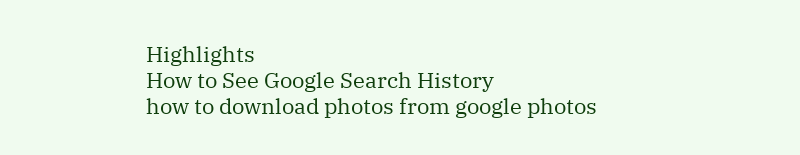Highlights
How to See Google Search History
how to download photos from google photos